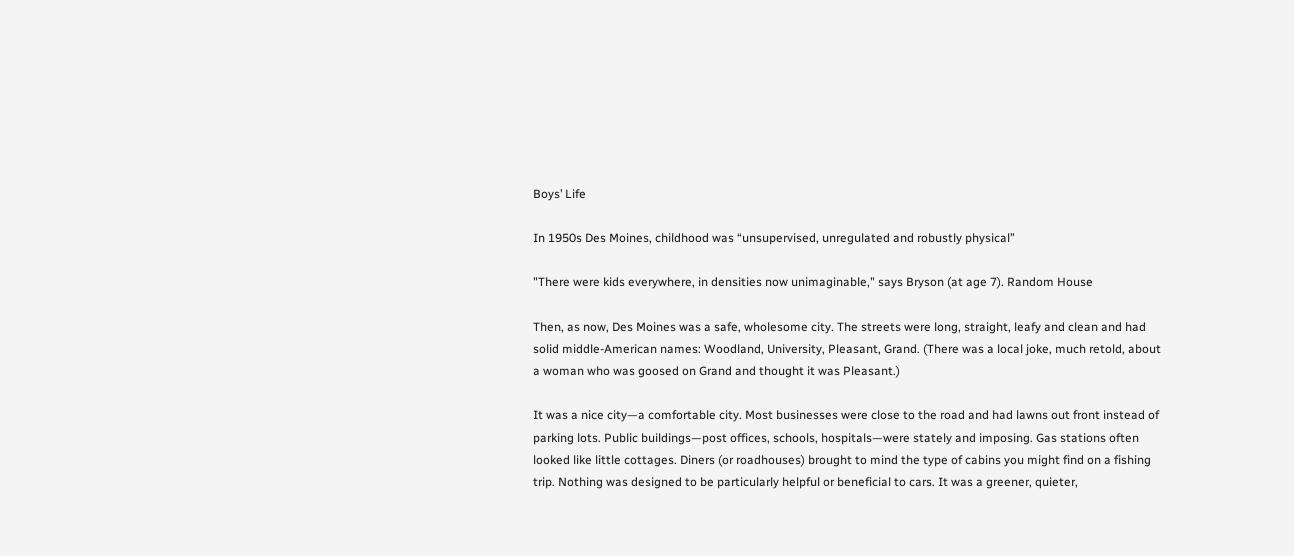Boys’ Life

In 1950s Des Moines, childhood was “unsupervised, unregulated and robustly physical”

"There were kids everywhere, in densities now unimaginable," says Bryson (at age 7). Random House

Then, as now, Des Moines was a safe, wholesome city. The streets were long, straight, leafy and clean and had solid middle-American names: Woodland, University, Pleasant, Grand. (There was a local joke, much retold, about a woman who was goosed on Grand and thought it was Pleasant.)

It was a nice city—a comfortable city. Most businesses were close to the road and had lawns out front instead of parking lots. Public buildings—post offices, schools, hospitals—were stately and imposing. Gas stations often looked like little cottages. Diners (or roadhouses) brought to mind the type of cabins you might find on a fishing trip. Nothing was designed to be particularly helpful or beneficial to cars. It was a greener, quieter,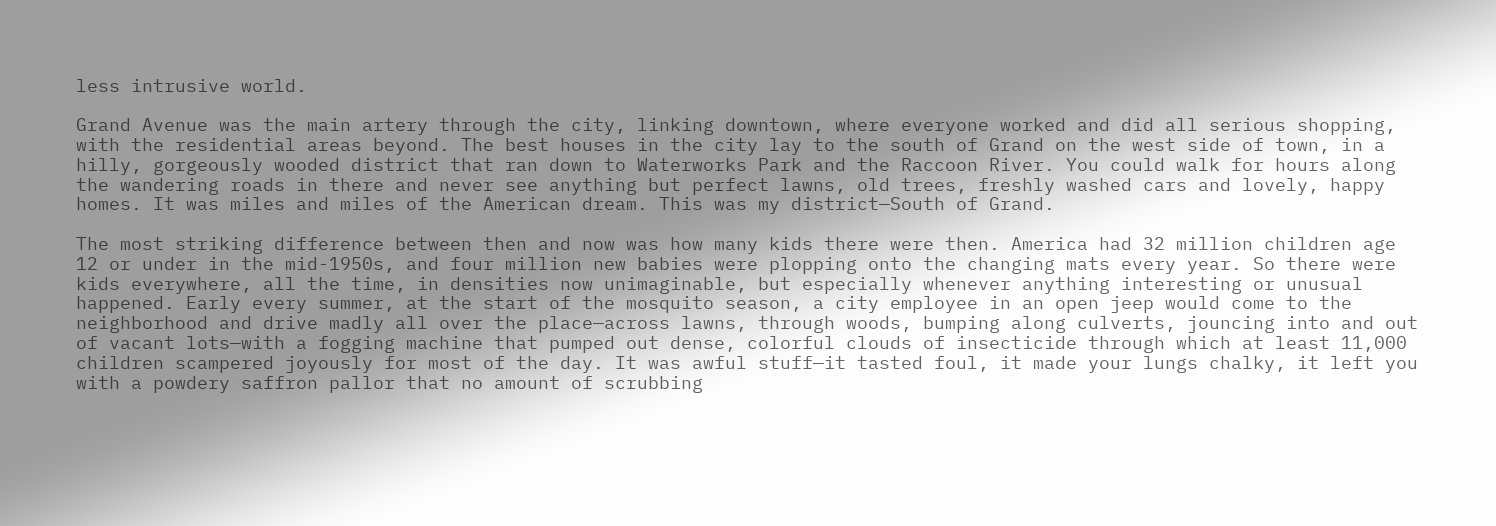less intrusive world.

Grand Avenue was the main artery through the city, linking downtown, where everyone worked and did all serious shopping, with the residential areas beyond. The best houses in the city lay to the south of Grand on the west side of town, in a hilly, gorgeously wooded district that ran down to Waterworks Park and the Raccoon River. You could walk for hours along the wandering roads in there and never see anything but perfect lawns, old trees, freshly washed cars and lovely, happy homes. It was miles and miles of the American dream. This was my district—South of Grand.

The most striking difference between then and now was how many kids there were then. America had 32 million children age 12 or under in the mid-1950s, and four million new babies were plopping onto the changing mats every year. So there were kids everywhere, all the time, in densities now unimaginable, but especially whenever anything interesting or unusual happened. Early every summer, at the start of the mosquito season, a city employee in an open jeep would come to the neighborhood and drive madly all over the place—across lawns, through woods, bumping along culverts, jouncing into and out of vacant lots—with a fogging machine that pumped out dense, colorful clouds of insecticide through which at least 11,000 children scampered joyously for most of the day. It was awful stuff—it tasted foul, it made your lungs chalky, it left you with a powdery saffron pallor that no amount of scrubbing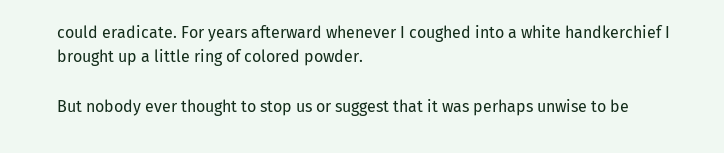could eradicate. For years afterward whenever I coughed into a white handkerchief I brought up a little ring of colored powder.

But nobody ever thought to stop us or suggest that it was perhaps unwise to be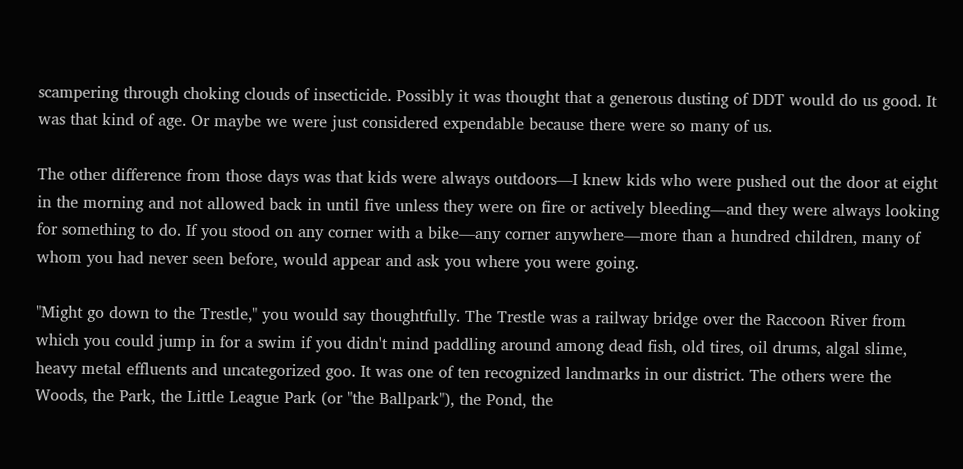scampering through choking clouds of insecticide. Possibly it was thought that a generous dusting of DDT would do us good. It was that kind of age. Or maybe we were just considered expendable because there were so many of us.

The other difference from those days was that kids were always outdoors—I knew kids who were pushed out the door at eight in the morning and not allowed back in until five unless they were on fire or actively bleeding—and they were always looking for something to do. If you stood on any corner with a bike—any corner anywhere—more than a hundred children, many of whom you had never seen before, would appear and ask you where you were going.

"Might go down to the Trestle," you would say thoughtfully. The Trestle was a railway bridge over the Raccoon River from which you could jump in for a swim if you didn't mind paddling around among dead fish, old tires, oil drums, algal slime, heavy metal effluents and uncategorized goo. It was one of ten recognized landmarks in our district. The others were the Woods, the Park, the Little League Park (or "the Ballpark"), the Pond, the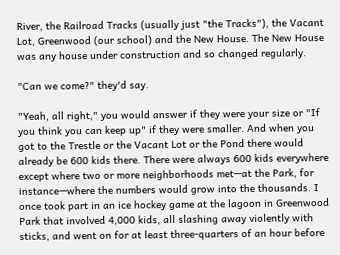River, the Railroad Tracks (usually just "the Tracks"), the Vacant Lot, Greenwood (our school) and the New House. The New House was any house under construction and so changed regularly.

"Can we come?" they'd say.

"Yeah, all right," you would answer if they were your size or "If you think you can keep up" if they were smaller. And when you got to the Trestle or the Vacant Lot or the Pond there would already be 600 kids there. There were always 600 kids everywhere except where two or more neighborhoods met—at the Park, for instance—where the numbers would grow into the thousands. I once took part in an ice hockey game at the lagoon in Greenwood Park that involved 4,000 kids, all slashing away violently with sticks, and went on for at least three-quarters of an hour before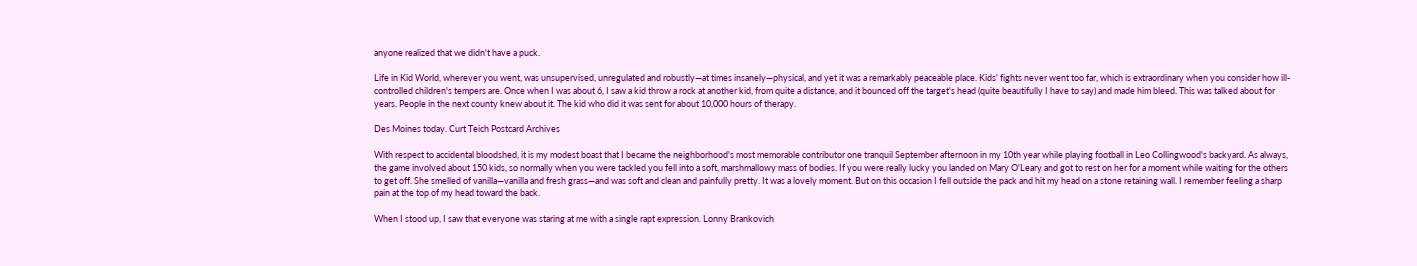anyone realized that we didn't have a puck.

Life in Kid World, wherever you went, was unsupervised, unregulated and robustly—at times insanely—physical, and yet it was a remarkably peaceable place. Kids' fights never went too far, which is extraordinary when you consider how ill-controlled children's tempers are. Once when I was about 6, I saw a kid throw a rock at another kid, from quite a distance, and it bounced off the target's head (quite beautifully I have to say) and made him bleed. This was talked about for years. People in the next county knew about it. The kid who did it was sent for about 10,000 hours of therapy.

Des Moines today. Curt Teich Postcard Archives

With respect to accidental bloodshed, it is my modest boast that I became the neighborhood's most memorable contributor one tranquil September afternoon in my 10th year while playing football in Leo Collingwood's backyard. As always, the game involved about 150 kids, so normally when you were tackled you fell into a soft, marshmallowy mass of bodies. If you were really lucky you landed on Mary O'Leary and got to rest on her for a moment while waiting for the others to get off. She smelled of vanilla—vanilla and fresh grass—and was soft and clean and painfully pretty. It was a lovely moment. But on this occasion I fell outside the pack and hit my head on a stone retaining wall. I remember feeling a sharp pain at the top of my head toward the back.

When I stood up, I saw that everyone was staring at me with a single rapt expression. Lonny Brankovich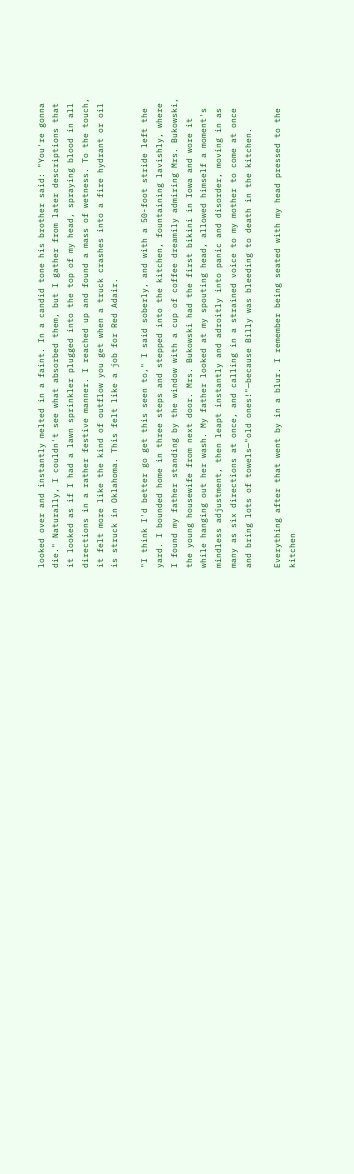looked over and instantly melted in a faint. In a candid tone his brother said: "You're gonna die." Naturally, I couldn't see what absorbed them, but I gather from later descriptions that it looked as if I had a lawn sprinkler plugged into the top of my head, spraying blood in all directions in a rather festive manner. I reached up and found a mass of wetness. To the touch, it felt more like the kind of outflow you get when a truck crashes into a fire hydrant or oil is struck in Oklahoma. This felt like a job for Red Adair.

"I think I'd better go get this seen to," I said soberly, and with a 50-foot stride left the yard. I bounded home in three steps and stepped into the kitchen, fountaining lavishly, where I found my father standing by the window with a cup of coffee dreamily admiring Mrs. Bukowski, the young housewife from next door. Mrs. Bukowski had the first bikini in Iowa and wore it while hanging out her wash. My father looked at my spouting head, allowed himself a moment's mindless adjustment, then leapt instantly and adroitly into panic and disorder, moving in as many as six directions at once, and calling in a strained voice to my mother to come at once and bring lots of towels—"old ones!"—because Billy was bleeding to death in the kitchen.

Everything after that went by in a blur. I remember being seated with my head pressed to the kitchen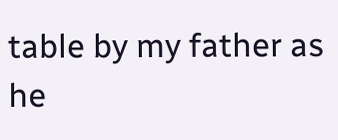table by my father as he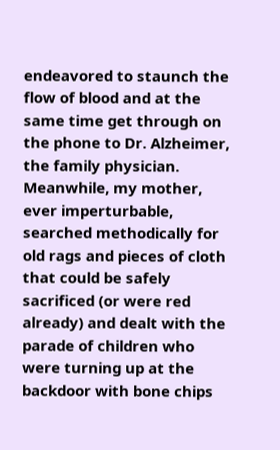endeavored to staunch the flow of blood and at the same time get through on the phone to Dr. Alzheimer, the family physician. Meanwhile, my mother, ever imperturbable, searched methodically for old rags and pieces of cloth that could be safely sacrificed (or were red already) and dealt with the parade of children who were turning up at the backdoor with bone chips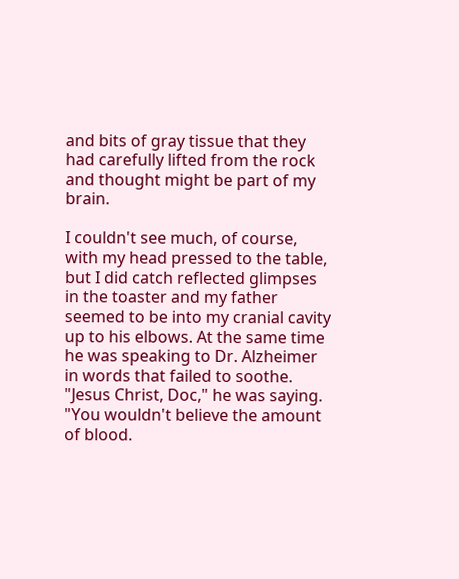and bits of gray tissue that they had carefully lifted from the rock and thought might be part of my brain.

I couldn't see much, of course, with my head pressed to the table, but I did catch reflected glimpses in the toaster and my father seemed to be into my cranial cavity up to his elbows. At the same time he was speaking to Dr. Alzheimer in words that failed to soothe. "Jesus Christ, Doc," he was saying. "You wouldn't believe the amount of blood.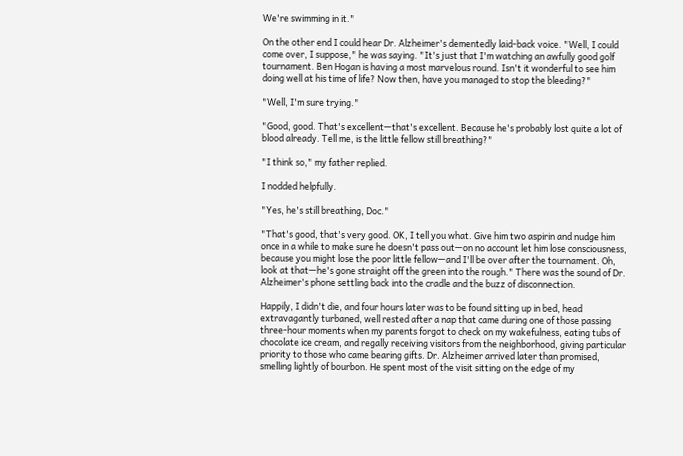We're swimming in it."

On the other end I could hear Dr. Alzheimer's dementedly laid-back voice. "Well, I could come over, I suppose," he was saying. "It's just that I'm watching an awfully good golf tournament. Ben Hogan is having a most marvelous round. Isn't it wonderful to see him doing well at his time of life? Now then, have you managed to stop the bleeding?"

"Well, I'm sure trying."

"Good, good. That's excellent—that's excellent. Because he's probably lost quite a lot of blood already. Tell me, is the little fellow still breathing?"

"I think so," my father replied.

I nodded helpfully.

"Yes, he's still breathing, Doc."

"That's good, that's very good. OK, I tell you what. Give him two aspirin and nudge him once in a while to make sure he doesn't pass out—on no account let him lose consciousness, because you might lose the poor little fellow—and I'll be over after the tournament. Oh, look at that—he's gone straight off the green into the rough." There was the sound of Dr. Alzheimer's phone settling back into the cradle and the buzz of disconnection.

Happily, I didn't die, and four hours later was to be found sitting up in bed, head extravagantly turbaned, well rested after a nap that came during one of those passing three-hour moments when my parents forgot to check on my wakefulness, eating tubs of chocolate ice cream, and regally receiving visitors from the neighborhood, giving particular priority to those who came bearing gifts. Dr. Alzheimer arrived later than promised, smelling lightly of bourbon. He spent most of the visit sitting on the edge of my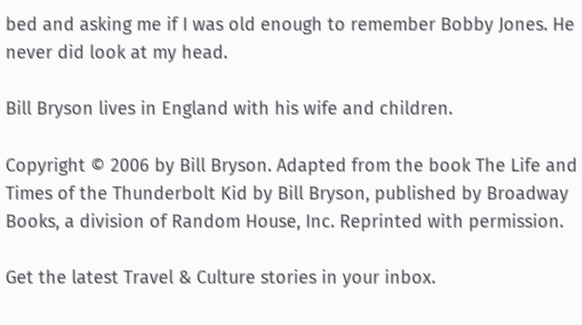bed and asking me if I was old enough to remember Bobby Jones. He never did look at my head.

Bill Bryson lives in England with his wife and children.

Copyright © 2006 by Bill Bryson. Adapted from the book The Life and Times of the Thunderbolt Kid by Bill Bryson, published by Broadway Books, a division of Random House, Inc. Reprinted with permission.

Get the latest Travel & Culture stories in your inbox.